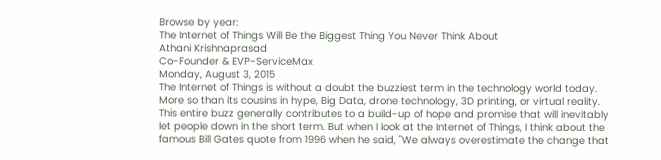Browse by year:
The Internet of Things Will Be the Biggest Thing You Never Think About
Athani Krishnaprasad
Co-Founder & EVP-ServiceMax
Monday, August 3, 2015
The Internet of Things is without a doubt the buzziest term in the technology world today. More so than its cousins in hype, Big Data, drone technology, 3D printing, or virtual reality. This entire buzz generally contributes to a build-up of hope and promise that will inevitably let people down in the short term. But when I look at the Internet of Things, I think about the famous Bill Gates quote from 1996 when he said, "We always overestimate the change that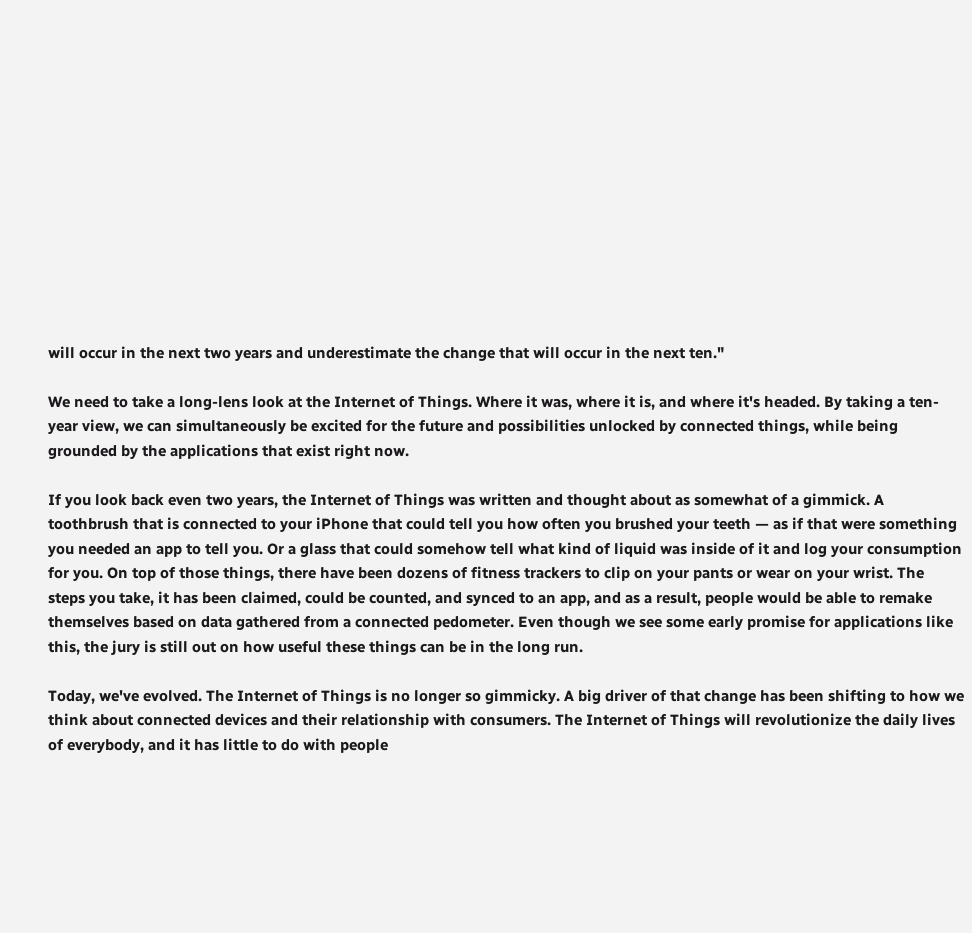will occur in the next two years and underestimate the change that will occur in the next ten."

We need to take a long-lens look at the Internet of Things. Where it was, where it is, and where it's headed. By taking a ten-year view, we can simultaneously be excited for the future and possibilities unlocked by connected things, while being grounded by the applications that exist right now.

If you look back even two years, the Internet of Things was written and thought about as somewhat of a gimmick. A toothbrush that is connected to your iPhone that could tell you how often you brushed your teeth — as if that were something you needed an app to tell you. Or a glass that could somehow tell what kind of liquid was inside of it and log your consumption for you. On top of those things, there have been dozens of fitness trackers to clip on your pants or wear on your wrist. The steps you take, it has been claimed, could be counted, and synced to an app, and as a result, people would be able to remake themselves based on data gathered from a connected pedometer. Even though we see some early promise for applications like this, the jury is still out on how useful these things can be in the long run.

Today, we've evolved. The Internet of Things is no longer so gimmicky. A big driver of that change has been shifting to how we think about connected devices and their relationship with consumers. The Internet of Things will revolutionize the daily lives of everybody, and it has little to do with people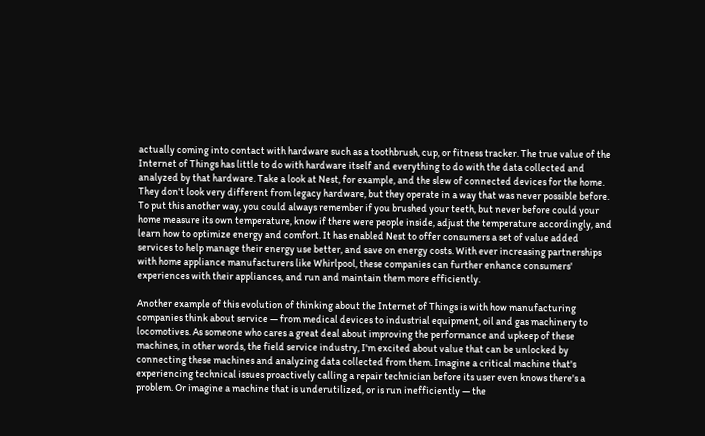actually coming into contact with hardware such as a toothbrush, cup, or fitness tracker. The true value of the Internet of Things has little to do with hardware itself and everything to do with the data collected and analyzed by that hardware. Take a look at Nest, for example, and the slew of connected devices for the home. They don't look very different from legacy hardware, but they operate in a way that was never possible before. To put this another way, you could always remember if you brushed your teeth, but never before could your home measure its own temperature, know if there were people inside, adjust the temperature accordingly, and learn how to optimize energy and comfort. It has enabled Nest to offer consumers a set of value added services to help manage their energy use better, and save on energy costs. With ever increasing partnerships with home appliance manufacturers like Whirlpool, these companies can further enhance consumers' experiences with their appliances, and run and maintain them more efficiently.

Another example of this evolution of thinking about the Internet of Things is with how manufacturing companies think about service — from medical devices to industrial equipment, oil and gas machinery to locomotives. As someone who cares a great deal about improving the performance and upkeep of these machines, in other words, the field service industry, I'm excited about value that can be unlocked by connecting these machines and analyzing data collected from them. Imagine a critical machine that's experiencing technical issues proactively calling a repair technician before its user even knows there's a problem. Or imagine a machine that is underutilized, or is run inefficiently — the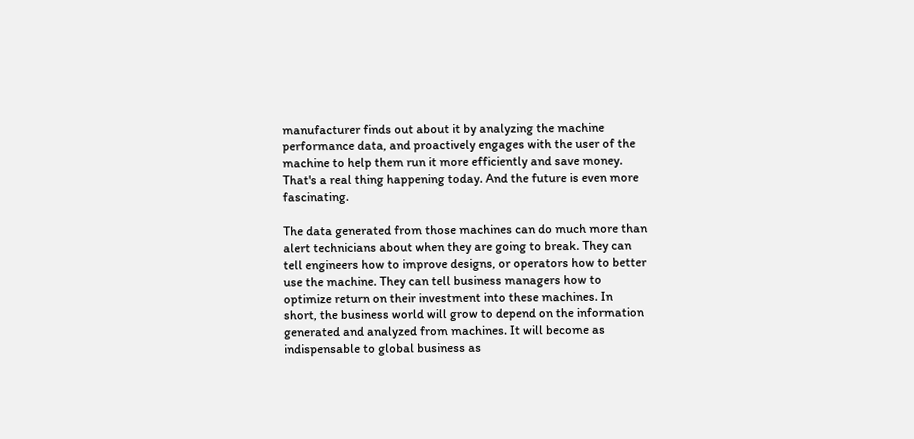manufacturer finds out about it by analyzing the machine performance data, and proactively engages with the user of the machine to help them run it more efficiently and save money. That's a real thing happening today. And the future is even more fascinating.

The data generated from those machines can do much more than alert technicians about when they are going to break. They can tell engineers how to improve designs, or operators how to better use the machine. They can tell business managers how to optimize return on their investment into these machines. In short, the business world will grow to depend on the information generated and analyzed from machines. It will become as indispensable to global business as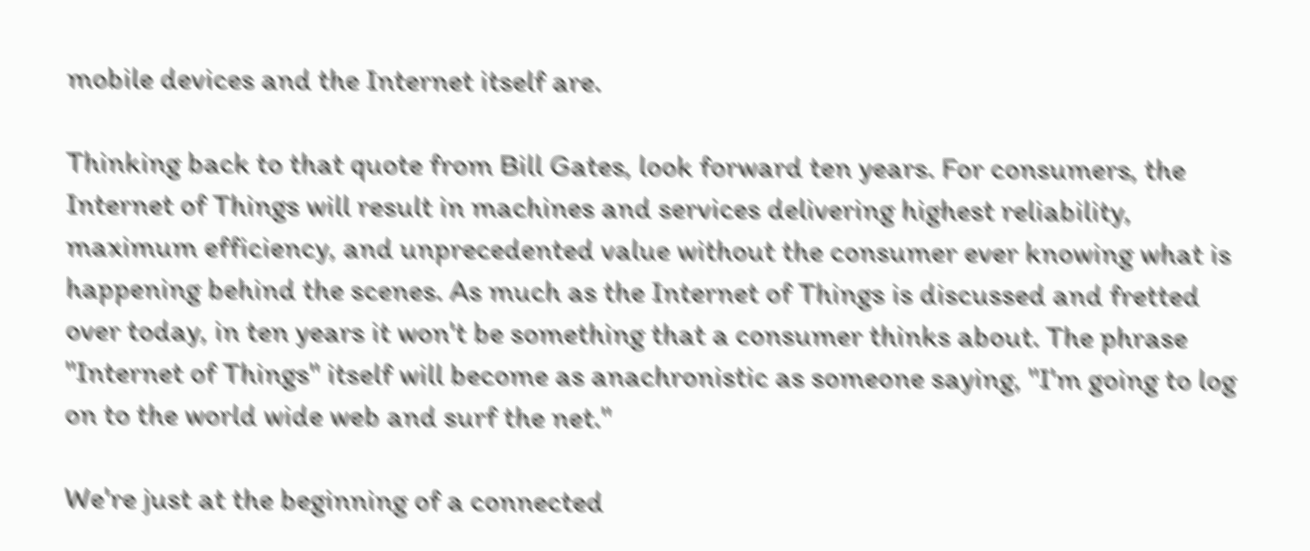mobile devices and the Internet itself are.

Thinking back to that quote from Bill Gates, look forward ten years. For consumers, the Internet of Things will result in machines and services delivering highest reliability, maximum efficiency, and unprecedented value without the consumer ever knowing what is happening behind the scenes. As much as the Internet of Things is discussed and fretted over today, in ten years it won't be something that a consumer thinks about. The phrase "Internet of Things" itself will become as anachronistic as someone saying, "I'm going to log on to the world wide web and surf the net."

We're just at the beginning of a connected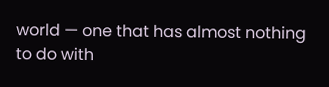world — one that has almost nothing to do with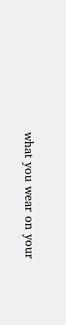what you wear on your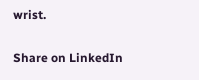wrist.

Share on LinkedIn